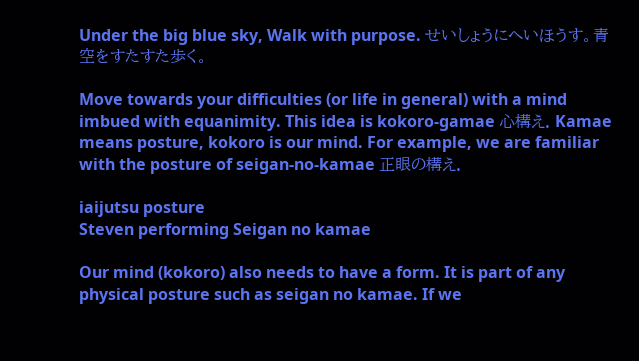Under the big blue sky, Walk with purpose. せいしょうにへいほうす。青空をすたすた歩く。

Move towards your difficulties (or life in general) with a mind imbued with equanimity. This idea is kokoro-gamae 心構え. Kamae means posture, kokoro is our mind. For example, we are familiar with the posture of seigan-no-kamae 正眼の構え.

iaijutsu posture
Steven performing Seigan no kamae

Our mind (kokoro) also needs to have a form. It is part of any physical posture such as seigan no kamae. If we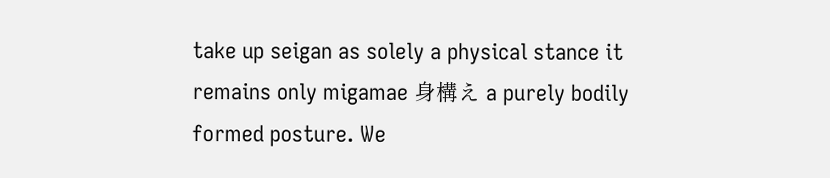take up seigan as solely a physical stance it remains only migamae 身構え a purely bodily formed posture. We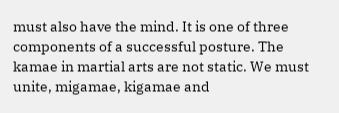must also have the mind. It is one of three components of a successful posture. The kamae in martial arts are not static. We must unite, migamae, kigamae and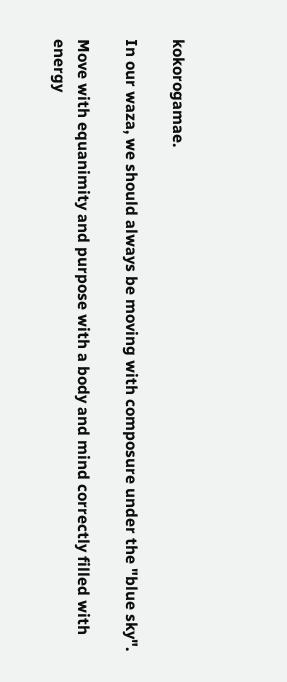kokorogamae.

In our waza, we should always be moving with composure under the "blue sky".

Move with equanimity and purpose with a body and mind correctly filled with energy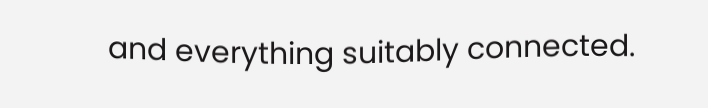and everything suitably connected.